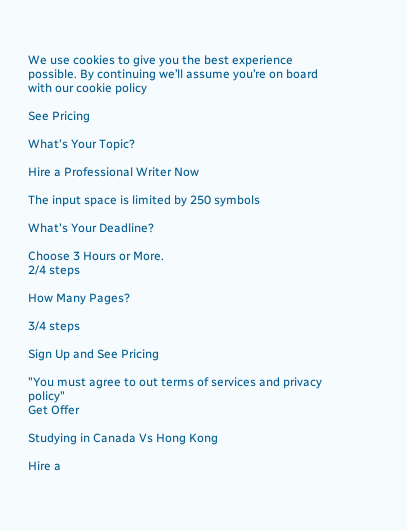We use cookies to give you the best experience possible. By continuing we’ll assume you’re on board with our cookie policy

See Pricing

What's Your Topic?

Hire a Professional Writer Now

The input space is limited by 250 symbols

What's Your Deadline?

Choose 3 Hours or More.
2/4 steps

How Many Pages?

3/4 steps

Sign Up and See Pricing

"You must agree to out terms of services and privacy policy"
Get Offer

Studying in Canada Vs Hong Kong

Hire a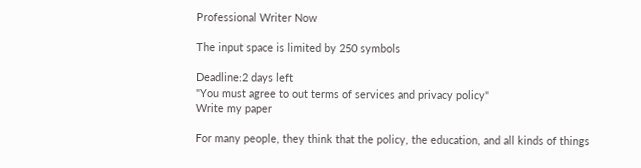Professional Writer Now

The input space is limited by 250 symbols

Deadline:2 days left
"You must agree to out terms of services and privacy policy"
Write my paper

For many people, they think that the policy, the education, and all kinds of things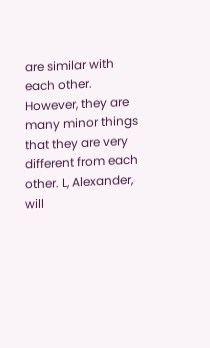are similar with each other. However, they are many minor things that they are very different from each other. L, Alexander, will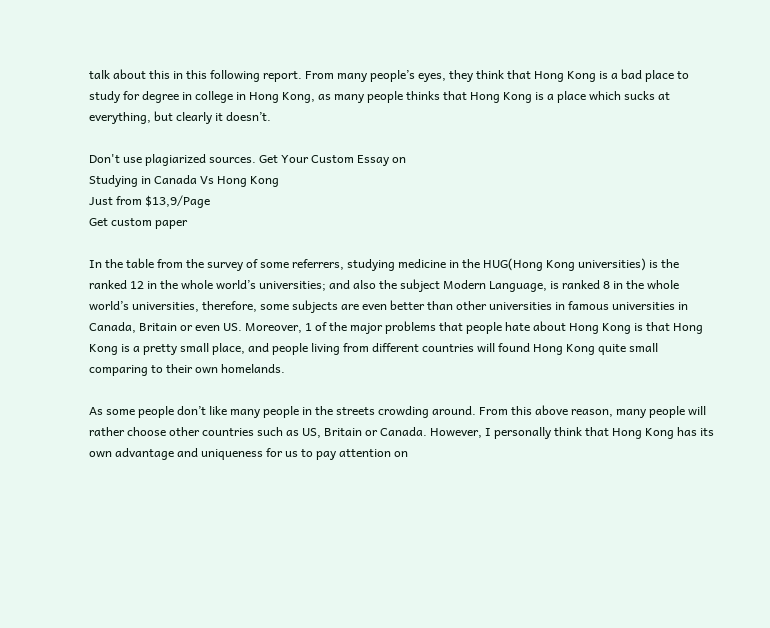talk about this in this following report. From many people’s eyes, they think that Hong Kong is a bad place to study for degree in college in Hong Kong, as many people thinks that Hong Kong is a place which sucks at everything, but clearly it doesn’t.

Don't use plagiarized sources. Get Your Custom Essay on
Studying in Canada Vs Hong Kong
Just from $13,9/Page
Get custom paper

In the table from the survey of some referrers, studying medicine in the HUG(Hong Kong universities) is the ranked 12 in the whole world’s universities; and also the subject Modern Language, is ranked 8 in the whole world’s universities, therefore, some subjects are even better than other universities in famous universities in Canada, Britain or even US. Moreover, 1 of the major problems that people hate about Hong Kong is that Hong Kong is a pretty small place, and people living from different countries will found Hong Kong quite small comparing to their own homelands.

As some people don’t like many people in the streets crowding around. From this above reason, many people will rather choose other countries such as US, Britain or Canada. However, I personally think that Hong Kong has its own advantage and uniqueness for us to pay attention on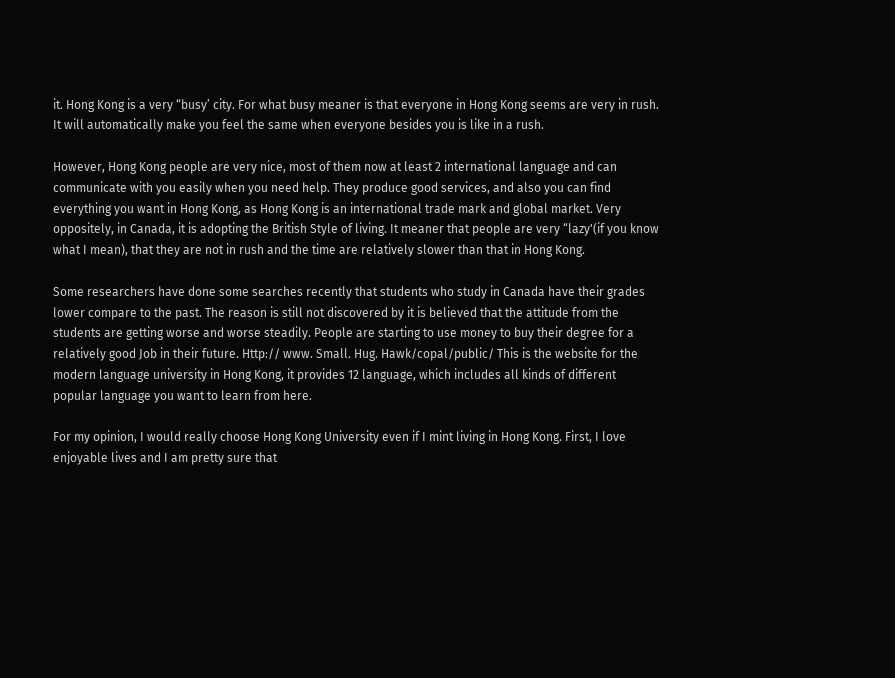it. Hong Kong is a very “busy’ city. For what busy meaner is that everyone in Hong Kong seems are very in rush. It will automatically make you feel the same when everyone besides you is like in a rush.

However, Hong Kong people are very nice, most of them now at least 2 international language and can communicate with you easily when you need help. They produce good services, and also you can find everything you want in Hong Kong, as Hong Kong is an international trade mark and global market. Very oppositely, in Canada, it is adopting the British Style of living. It meaner that people are very “lazy'(if you know what I mean), that they are not in rush and the time are relatively slower than that in Hong Kong.

Some researchers have done some searches recently that students who study in Canada have their grades lower compare to the past. The reason is still not discovered by it is believed that the attitude from the students are getting worse and worse steadily. People are starting to use money to buy their degree for a relatively good Job in their future. Http:// www. Small. Hug. Hawk/copal/public/ This is the website for the modern language university in Hong Kong, it provides 12 language, which includes all kinds of different popular language you want to learn from here.

For my opinion, I would really choose Hong Kong University even if I mint living in Hong Kong. First, I love enjoyable lives and I am pretty sure that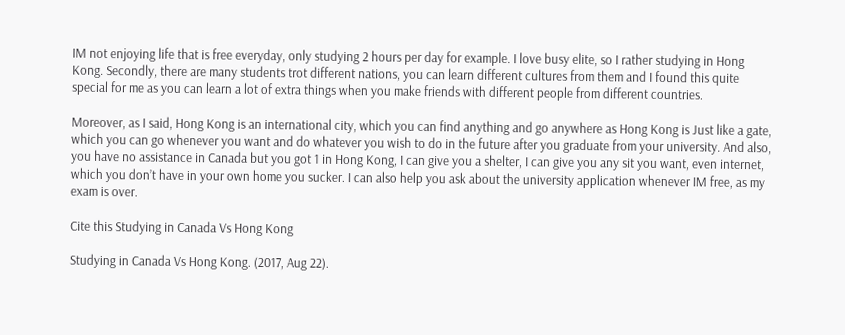IM not enjoying life that is free everyday, only studying 2 hours per day for example. I love busy elite, so I rather studying in Hong Kong. Secondly, there are many students trot different nations, you can learn different cultures from them and I found this quite special for me as you can learn a lot of extra things when you make friends with different people from different countries.

Moreover, as I said, Hong Kong is an international city, which you can find anything and go anywhere as Hong Kong is Just like a gate, which you can go whenever you want and do whatever you wish to do in the future after you graduate from your university. And also, you have no assistance in Canada but you got 1 in Hong Kong, I can give you a shelter, I can give you any sit you want, even internet, which you don’t have in your own home you sucker. I can also help you ask about the university application whenever IM free, as my exam is over.

Cite this Studying in Canada Vs Hong Kong

Studying in Canada Vs Hong Kong. (2017, Aug 22).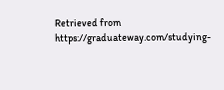Retrieved from https://graduateway.com/studying-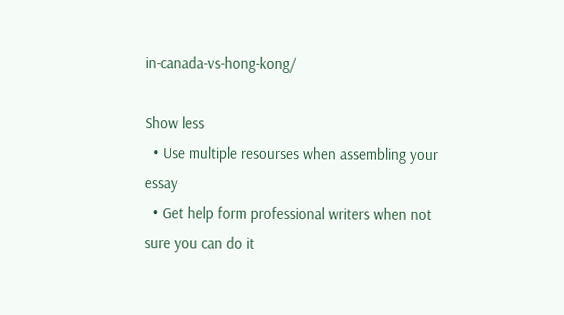in-canada-vs-hong-kong/

Show less
  • Use multiple resourses when assembling your essay
  • Get help form professional writers when not sure you can do it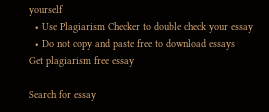yourself
  • Use Plagiarism Checker to double check your essay
  • Do not copy and paste free to download essays
Get plagiarism free essay

Search for essay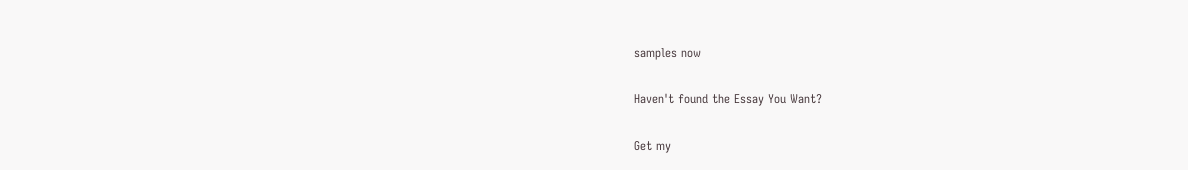samples now

Haven't found the Essay You Want?

Get my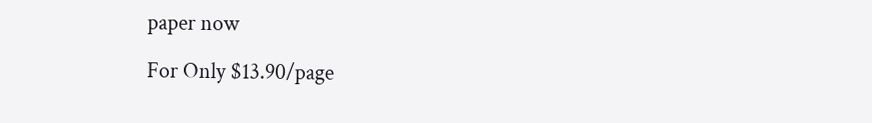paper now

For Only $13.90/page